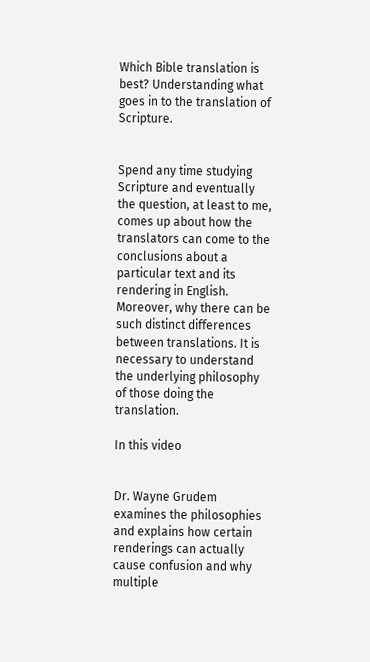Which Bible translation is best? Understanding what goes in to the translation of Scripture.


Spend any time studying Scripture and eventually the question, at least to me, comes up about how the translators can come to the conclusions about a particular text and its rendering in English. Moreover, why there can be such distinct differences between translations. It is necessary to understand the underlying philosophy of those doing the translation.

In this video


Dr. Wayne Grudem examines the philosophies and explains how certain renderings can actually cause confusion and why multiple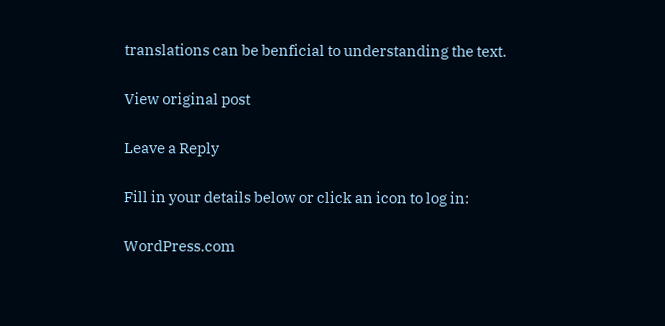translations can be benficial to understanding the text.

View original post

Leave a Reply

Fill in your details below or click an icon to log in:

WordPress.com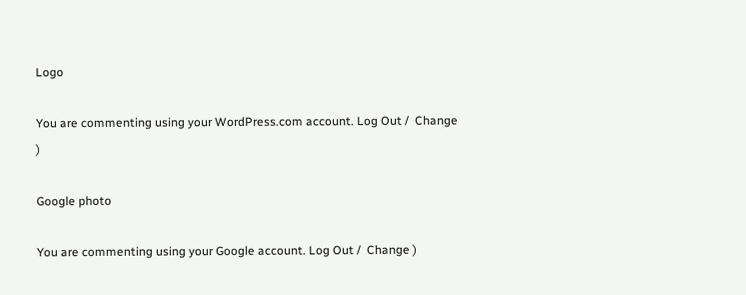Logo

You are commenting using your WordPress.com account. Log Out /  Change )

Google photo

You are commenting using your Google account. Log Out /  Change )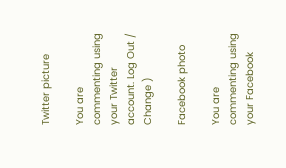Twitter picture

You are commenting using your Twitter account. Log Out /  Change )

Facebook photo

You are commenting using your Facebook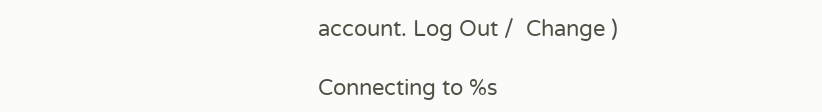account. Log Out /  Change )

Connecting to %s